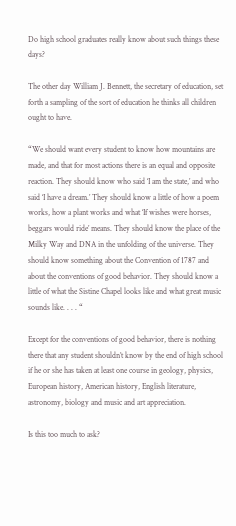Do high school graduates really know about such things these days?

The other day William J. Bennett, the secretary of education, set forth a sampling of the sort of education he thinks all children ought to have.

“We should want every student to know how mountains are made, and that for most actions there is an equal and opposite reaction. They should know who said ‘I am the state,’ and who said ‘I have a dream.’ They should know a little of how a poem works, how a plant works and what ‘If wishes were horses, beggars would ride’ means. They should know the place of the Milky Way and DNA in the unfolding of the universe. They should know something about the Convention of 1787 and about the conventions of good behavior. They should know a little of what the Sistine Chapel looks like and what great music sounds like. . . . “

Except for the conventions of good behavior, there is nothing there that any student shouldn’t know by the end of high school if he or she has taken at least one course in geology, physics, European history, American history, English literature, astronomy, biology and music and art appreciation.

Is this too much to ask?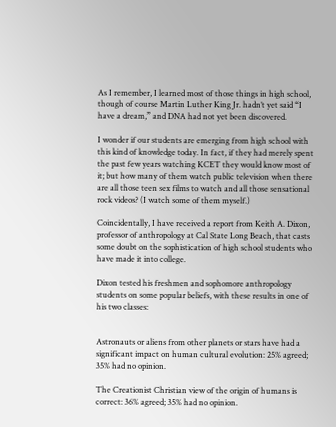As I remember, I learned most of those things in high school, though of course Martin Luther King Jr. hadn’t yet said “I have a dream,” and DNA had not yet been discovered.

I wonder if our students are emerging from high school with this kind of knowledge today. In fact, if they had merely spent the past few years watching KCET they would know most of it; but how many of them watch public television when there are all those teen sex films to watch and all those sensational rock videos? (I watch some of them myself.)

Coincidentally, I have received a report from Keith A. Dixon, professor of anthropology at Cal State Long Beach, that casts some doubt on the sophistication of high school students who have made it into college.

Dixon tested his freshmen and sophomore anthropology students on some popular beliefs, with these results in one of his two classes:


Astronauts or aliens from other planets or stars have had a significant impact on human cultural evolution: 25% agreed; 35% had no opinion.

The Creationist Christian view of the origin of humans is correct: 36% agreed; 35% had no opinion.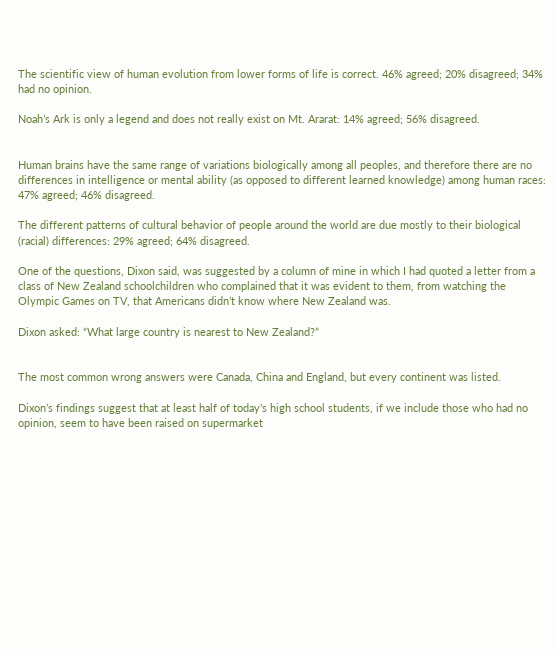The scientific view of human evolution from lower forms of life is correct. 46% agreed; 20% disagreed; 34% had no opinion.

Noah’s Ark is only a legend and does not really exist on Mt. Ararat: 14% agreed; 56% disagreed.


Human brains have the same range of variations biologically among all peoples, and therefore there are no differences in intelligence or mental ability (as opposed to different learned knowledge) among human races: 47% agreed; 46% disagreed.

The different patterns of cultural behavior of people around the world are due mostly to their biological (racial) differences: 29% agreed; 64% disagreed.

One of the questions, Dixon said, was suggested by a column of mine in which I had quoted a letter from a class of New Zealand schoolchildren who complained that it was evident to them, from watching the Olympic Games on TV, that Americans didn’t know where New Zealand was.

Dixon asked: “What large country is nearest to New Zealand?”


The most common wrong answers were Canada, China and England, but every continent was listed.

Dixon’s findings suggest that at least half of today’s high school students, if we include those who had no opinion, seem to have been raised on supermarket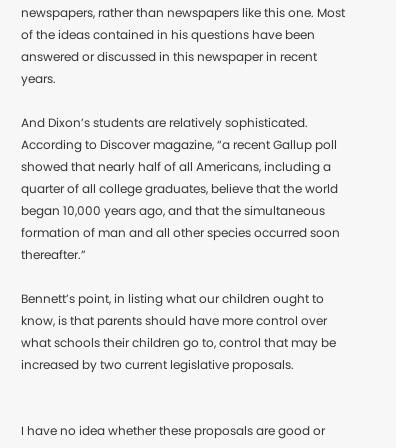newspapers, rather than newspapers like this one. Most of the ideas contained in his questions have been answered or discussed in this newspaper in recent years.

And Dixon’s students are relatively sophisticated. According to Discover magazine, “a recent Gallup poll showed that nearly half of all Americans, including a quarter of all college graduates, believe that the world began 10,000 years ago, and that the simultaneous formation of man and all other species occurred soon thereafter.”

Bennett’s point, in listing what our children ought to know, is that parents should have more control over what schools their children go to, control that may be increased by two current legislative proposals.


I have no idea whether these proposals are good or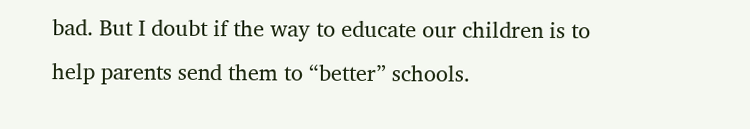bad. But I doubt if the way to educate our children is to help parents send them to “better” schools.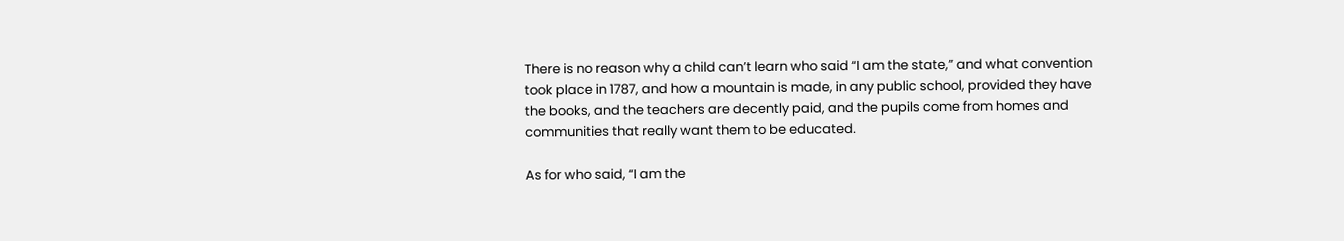There is no reason why a child can’t learn who said “I am the state,” and what convention took place in 1787, and how a mountain is made, in any public school, provided they have the books, and the teachers are decently paid, and the pupils come from homes and communities that really want them to be educated.

As for who said, “I am the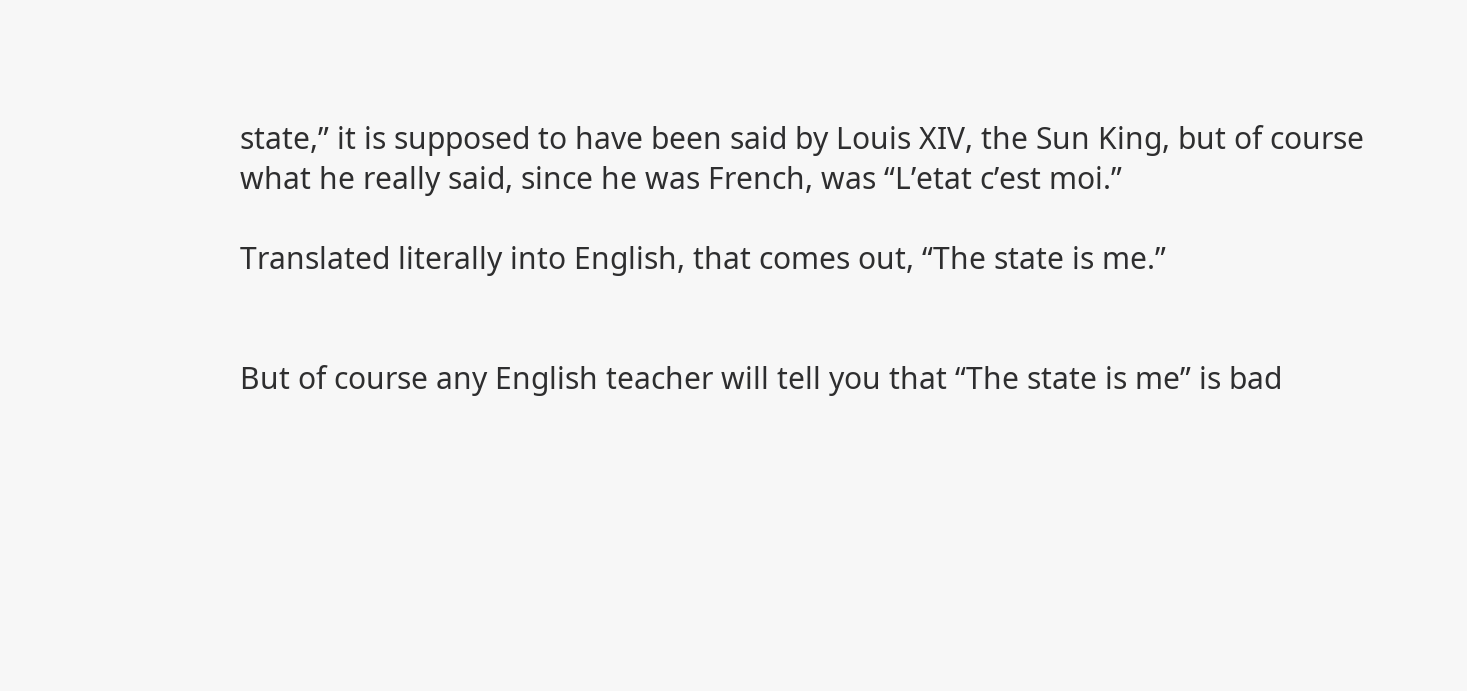state,” it is supposed to have been said by Louis XIV, the Sun King, but of course what he really said, since he was French, was “L’etat c’est moi.”

Translated literally into English, that comes out, “The state is me.”


But of course any English teacher will tell you that “The state is me” is bad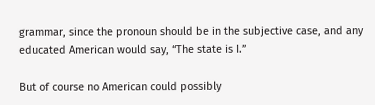grammar, since the pronoun should be in the subjective case, and any educated American would say, “The state is I.”

But of course no American could possibly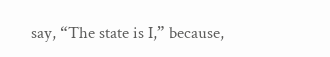say, “The state is I,” because,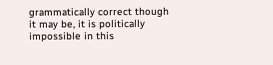grammatically correct though it may be, it is politically impossible in this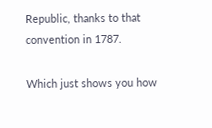Republic, thanks to that convention in 1787.

Which just shows you how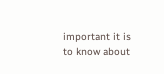important it is to know about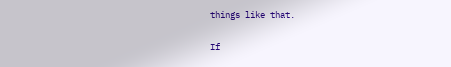things like that.

If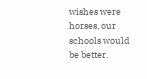wishes were horses, our schools would be better.